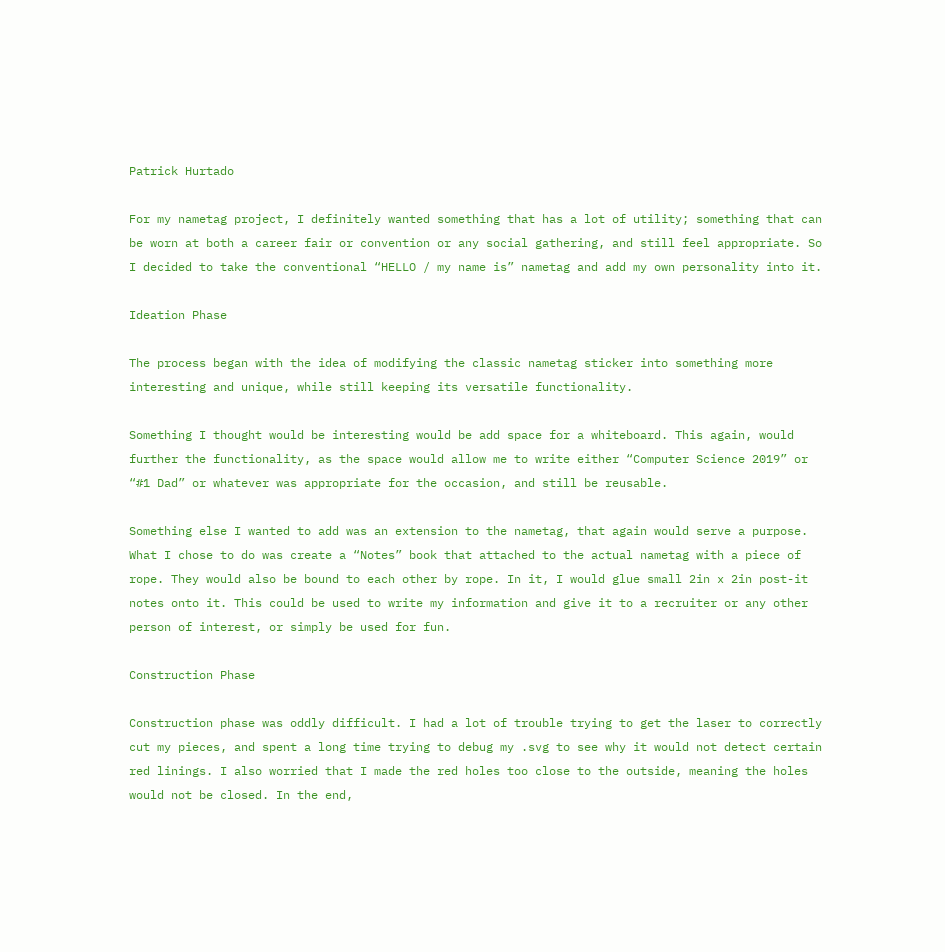Patrick Hurtado

For my nametag project, I definitely wanted something that has a lot of utility; something that can be worn at both a career fair or convention or any social gathering, and still feel appropriate. So I decided to take the conventional “HELLO / my name is” nametag and add my own personality into it.

Ideation Phase

The process began with the idea of modifying the classic nametag sticker into something more interesting and unique, while still keeping its versatile functionality.

Something I thought would be interesting would be add space for a whiteboard. This again, would further the functionality, as the space would allow me to write either “Computer Science 2019” or “#1 Dad” or whatever was appropriate for the occasion, and still be reusable.

Something else I wanted to add was an extension to the nametag, that again would serve a purpose. What I chose to do was create a “Notes” book that attached to the actual nametag with a piece of rope. They would also be bound to each other by rope. In it, I would glue small 2in x 2in post-it notes onto it. This could be used to write my information and give it to a recruiter or any other person of interest, or simply be used for fun.

Construction Phase

Construction phase was oddly difficult. I had a lot of trouble trying to get the laser to correctly cut my pieces, and spent a long time trying to debug my .svg to see why it would not detect certain red linings. I also worried that I made the red holes too close to the outside, meaning the holes would not be closed. In the end,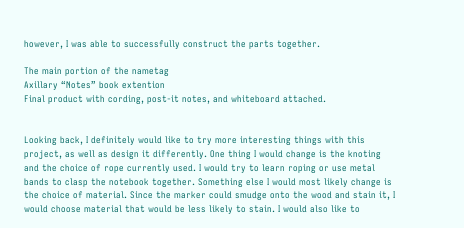however, I was able to successfully construct the parts together.

The main portion of the nametag
Axillary “Notes” book extention
Final product with cording, post-it notes, and whiteboard attached.


Looking back, I definitely would like to try more interesting things with this project, as well as design it differently. One thing I would change is the knoting and the choice of rope currently used. I would try to learn roping or use metal bands to clasp the notebook together. Something else I would most likely change is the choice of material. Since the marker could smudge onto the wood and stain it, I would choose material that would be less likely to stain. I would also like to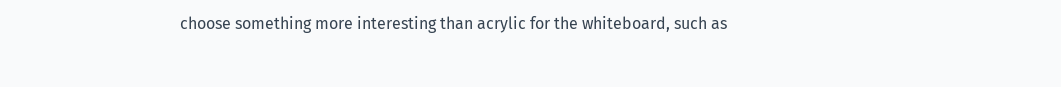choose something more interesting than acrylic for the whiteboard, such as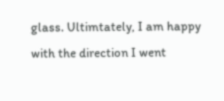glass. Ultimtately, I am happy with the direction I went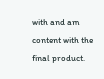with and am content with the final product.